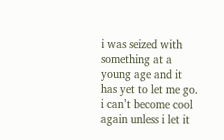i was seized with something at a young age and it has yet to let me go.
i can’t become cool again unless i let it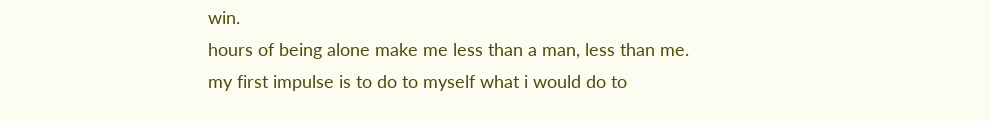win.
hours of being alone make me less than a man, less than me.
my first impulse is to do to myself what i would do to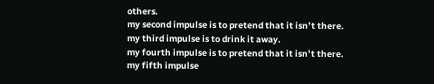others.
my second impulse is to pretend that it isn’t there.
my third impulse is to drink it away.
my fourth impulse is to pretend that it isn’t there.
my fifth impulse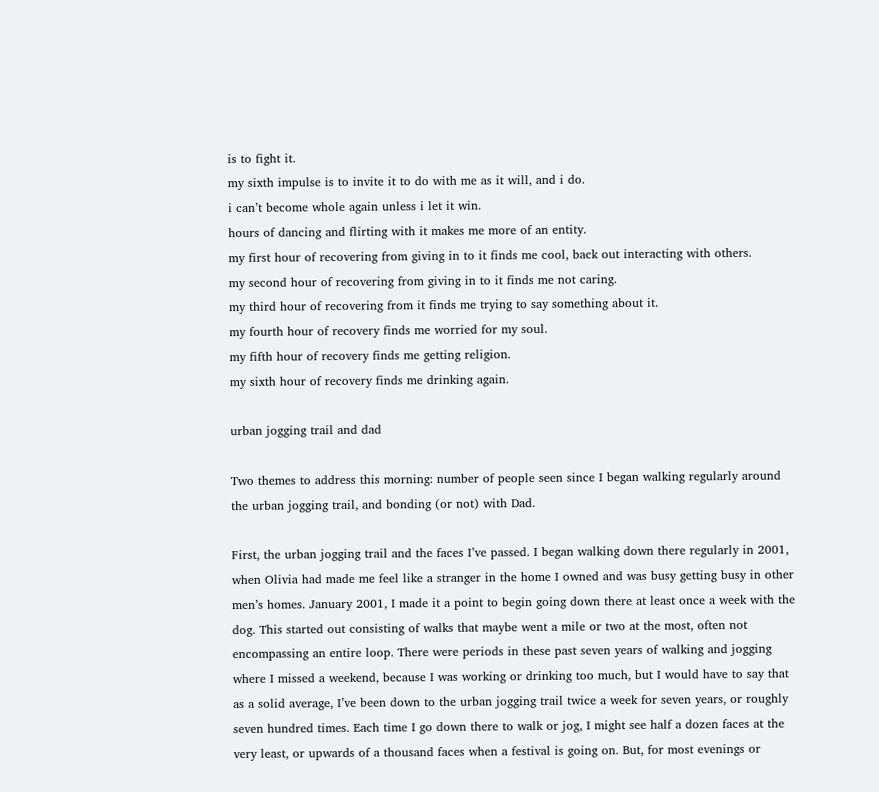is to fight it.
my sixth impulse is to invite it to do with me as it will, and i do.
i can’t become whole again unless i let it win.
hours of dancing and flirting with it makes me more of an entity.
my first hour of recovering from giving in to it finds me cool, back out interacting with others.
my second hour of recovering from giving in to it finds me not caring.
my third hour of recovering from it finds me trying to say something about it.
my fourth hour of recovery finds me worried for my soul.
my fifth hour of recovery finds me getting religion.
my sixth hour of recovery finds me drinking again.

urban jogging trail and dad

Two themes to address this morning: number of people seen since I began walking regularly around the urban jogging trail, and bonding (or not) with Dad.

First, the urban jogging trail and the faces I’ve passed. I began walking down there regularly in 2001, when Olivia had made me feel like a stranger in the home I owned and was busy getting busy in other men’s homes. January 2001, I made it a point to begin going down there at least once a week with the dog. This started out consisting of walks that maybe went a mile or two at the most, often not encompassing an entire loop. There were periods in these past seven years of walking and jogging where I missed a weekend, because I was working or drinking too much, but I would have to say that as a solid average, I’ve been down to the urban jogging trail twice a week for seven years, or roughly seven hundred times. Each time I go down there to walk or jog, I might see half a dozen faces at the very least, or upwards of a thousand faces when a festival is going on. But, for most evenings or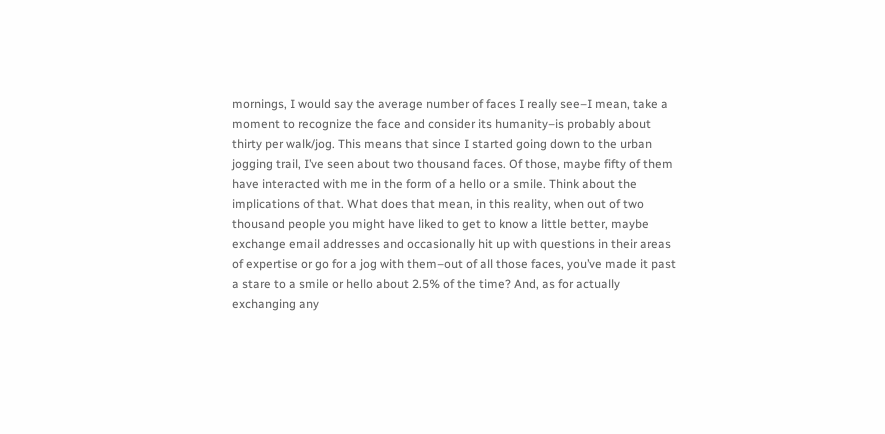mornings, I would say the average number of faces I really see–I mean, take a moment to recognize the face and consider its humanity–is probably about thirty per walk/jog. This means that since I started going down to the urban jogging trail, I’ve seen about two thousand faces. Of those, maybe fifty of them have interacted with me in the form of a hello or a smile. Think about the implications of that. What does that mean, in this reality, when out of two thousand people you might have liked to get to know a little better, maybe exchange email addresses and occasionally hit up with questions in their areas of expertise or go for a jog with them–out of all those faces, you’ve made it past a stare to a smile or hello about 2.5% of the time? And, as for actually exchanging any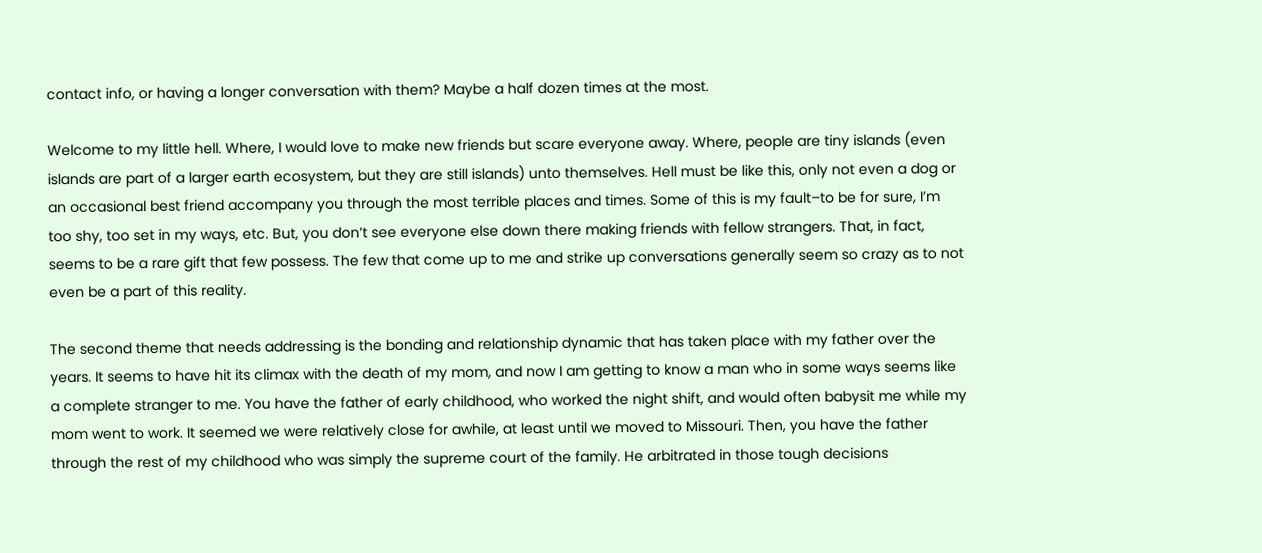contact info, or having a longer conversation with them? Maybe a half dozen times at the most.

Welcome to my little hell. Where, I would love to make new friends but scare everyone away. Where, people are tiny islands (even islands are part of a larger earth ecosystem, but they are still islands) unto themselves. Hell must be like this, only not even a dog or an occasional best friend accompany you through the most terrible places and times. Some of this is my fault–to be for sure, I’m too shy, too set in my ways, etc. But, you don’t see everyone else down there making friends with fellow strangers. That, in fact, seems to be a rare gift that few possess. The few that come up to me and strike up conversations generally seem so crazy as to not even be a part of this reality.

The second theme that needs addressing is the bonding and relationship dynamic that has taken place with my father over the years. It seems to have hit its climax with the death of my mom, and now I am getting to know a man who in some ways seems like a complete stranger to me. You have the father of early childhood, who worked the night shift, and would often babysit me while my mom went to work. It seemed we were relatively close for awhile, at least until we moved to Missouri. Then, you have the father through the rest of my childhood who was simply the supreme court of the family. He arbitrated in those tough decisions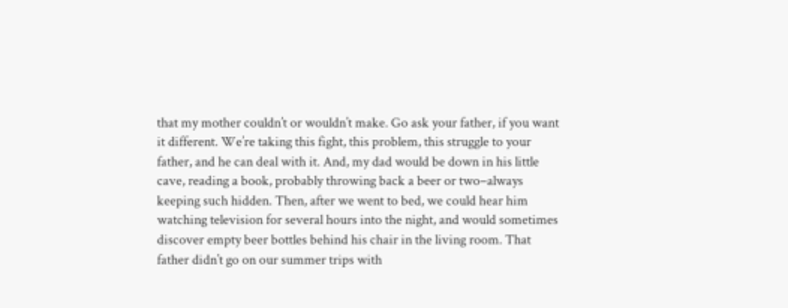that my mother couldn’t or wouldn’t make. Go ask your father, if you want it different. We’re taking this fight, this problem, this struggle to your father, and he can deal with it. And, my dad would be down in his little cave, reading a book, probably throwing back a beer or two–always keeping such hidden. Then, after we went to bed, we could hear him watching television for several hours into the night, and would sometimes discover empty beer bottles behind his chair in the living room. That father didn’t go on our summer trips with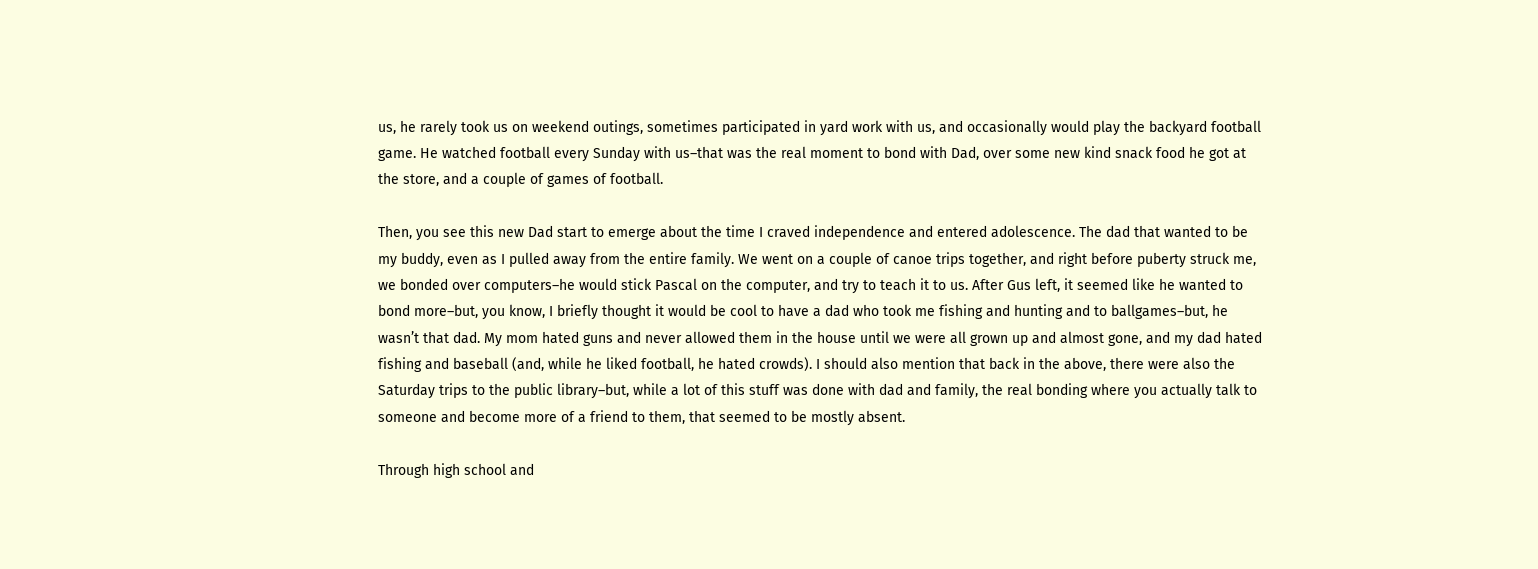us, he rarely took us on weekend outings, sometimes participated in yard work with us, and occasionally would play the backyard football game. He watched football every Sunday with us–that was the real moment to bond with Dad, over some new kind snack food he got at the store, and a couple of games of football.

Then, you see this new Dad start to emerge about the time I craved independence and entered adolescence. The dad that wanted to be my buddy, even as I pulled away from the entire family. We went on a couple of canoe trips together, and right before puberty struck me, we bonded over computers–he would stick Pascal on the computer, and try to teach it to us. After Gus left, it seemed like he wanted to bond more–but, you know, I briefly thought it would be cool to have a dad who took me fishing and hunting and to ballgames–but, he wasn’t that dad. My mom hated guns and never allowed them in the house until we were all grown up and almost gone, and my dad hated fishing and baseball (and, while he liked football, he hated crowds). I should also mention that back in the above, there were also the Saturday trips to the public library–but, while a lot of this stuff was done with dad and family, the real bonding where you actually talk to someone and become more of a friend to them, that seemed to be mostly absent.

Through high school and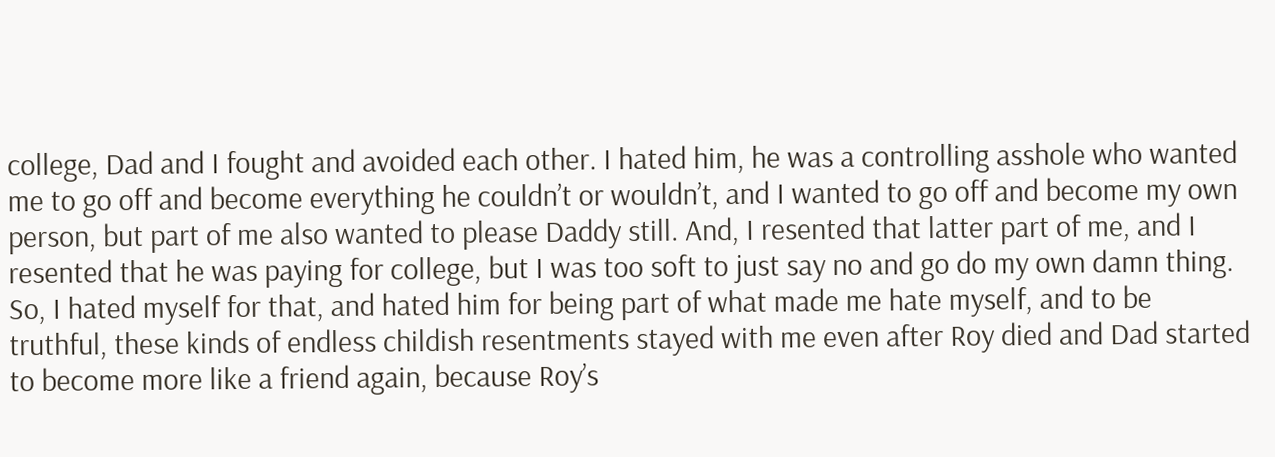college, Dad and I fought and avoided each other. I hated him, he was a controlling asshole who wanted me to go off and become everything he couldn’t or wouldn’t, and I wanted to go off and become my own person, but part of me also wanted to please Daddy still. And, I resented that latter part of me, and I resented that he was paying for college, but I was too soft to just say no and go do my own damn thing. So, I hated myself for that, and hated him for being part of what made me hate myself, and to be truthful, these kinds of endless childish resentments stayed with me even after Roy died and Dad started to become more like a friend again, because Roy’s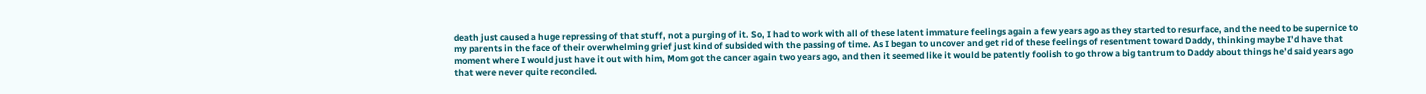death just caused a huge repressing of that stuff, not a purging of it. So, I had to work with all of these latent immature feelings again a few years ago as they started to resurface, and the need to be supernice to my parents in the face of their overwhelming grief just kind of subsided with the passing of time. As I began to uncover and get rid of these feelings of resentment toward Daddy, thinking maybe I’d have that moment where I would just have it out with him, Mom got the cancer again two years ago, and then it seemed like it would be patently foolish to go throw a big tantrum to Daddy about things he’d said years ago that were never quite reconciled.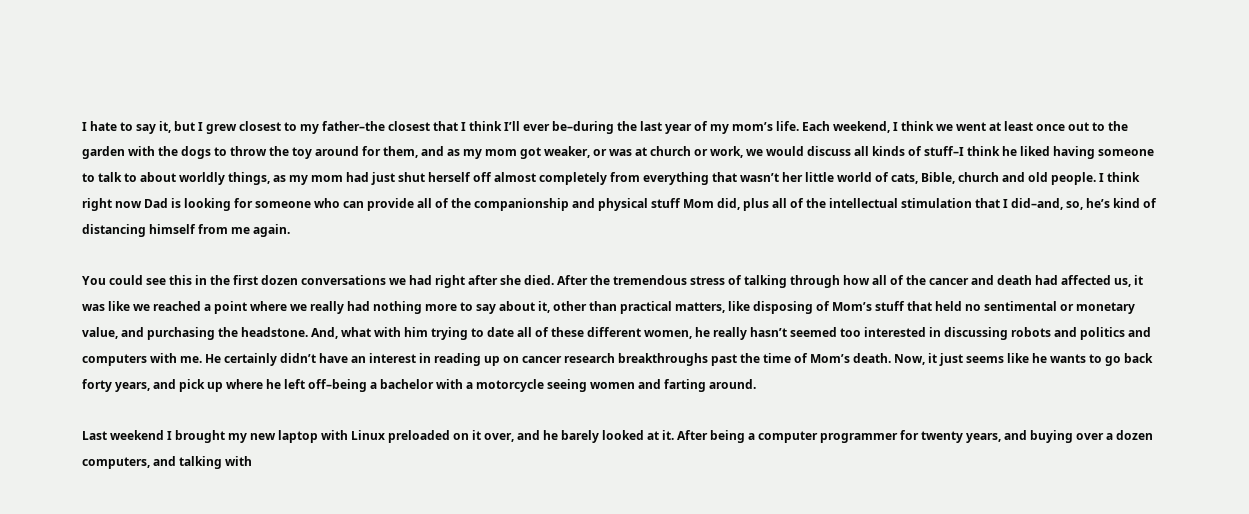I hate to say it, but I grew closest to my father–the closest that I think I’ll ever be–during the last year of my mom’s life. Each weekend, I think we went at least once out to the garden with the dogs to throw the toy around for them, and as my mom got weaker, or was at church or work, we would discuss all kinds of stuff–I think he liked having someone to talk to about worldly things, as my mom had just shut herself off almost completely from everything that wasn’t her little world of cats, Bible, church and old people. I think right now Dad is looking for someone who can provide all of the companionship and physical stuff Mom did, plus all of the intellectual stimulation that I did–and, so, he’s kind of distancing himself from me again.

You could see this in the first dozen conversations we had right after she died. After the tremendous stress of talking through how all of the cancer and death had affected us, it was like we reached a point where we really had nothing more to say about it, other than practical matters, like disposing of Mom’s stuff that held no sentimental or monetary value, and purchasing the headstone. And, what with him trying to date all of these different women, he really hasn’t seemed too interested in discussing robots and politics and computers with me. He certainly didn’t have an interest in reading up on cancer research breakthroughs past the time of Mom’s death. Now, it just seems like he wants to go back forty years, and pick up where he left off–being a bachelor with a motorcycle seeing women and farting around.

Last weekend I brought my new laptop with Linux preloaded on it over, and he barely looked at it. After being a computer programmer for twenty years, and buying over a dozen computers, and talking with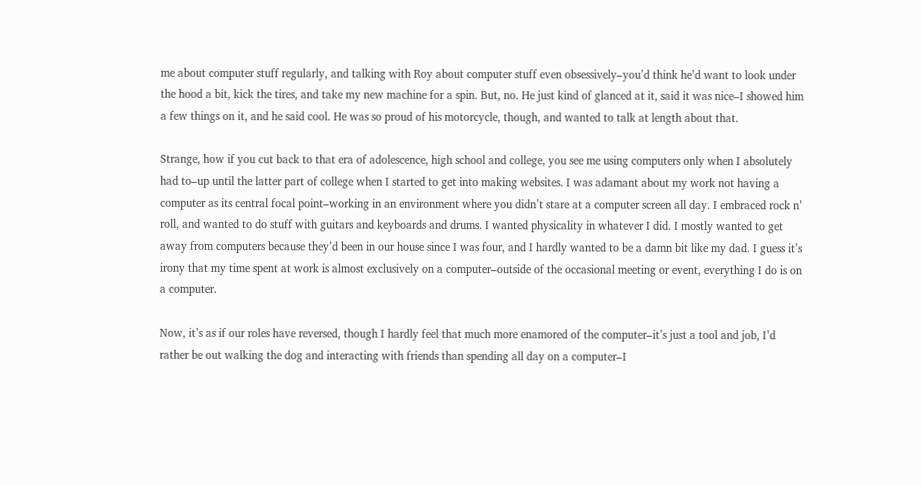me about computer stuff regularly, and talking with Roy about computer stuff even obsessively–you’d think he’d want to look under the hood a bit, kick the tires, and take my new machine for a spin. But, no. He just kind of glanced at it, said it was nice–I showed him a few things on it, and he said cool. He was so proud of his motorcycle, though, and wanted to talk at length about that.

Strange, how if you cut back to that era of adolescence, high school and college, you see me using computers only when I absolutely had to–up until the latter part of college when I started to get into making websites. I was adamant about my work not having a computer as its central focal point–working in an environment where you didn’t stare at a computer screen all day. I embraced rock n’ roll, and wanted to do stuff with guitars and keyboards and drums. I wanted physicality in whatever I did. I mostly wanted to get away from computers because they’d been in our house since I was four, and I hardly wanted to be a damn bit like my dad. I guess it’s irony that my time spent at work is almost exclusively on a computer–outside of the occasional meeting or event, everything I do is on a computer.

Now, it’s as if our roles have reversed, though I hardly feel that much more enamored of the computer–it’s just a tool and job, I’d rather be out walking the dog and interacting with friends than spending all day on a computer–I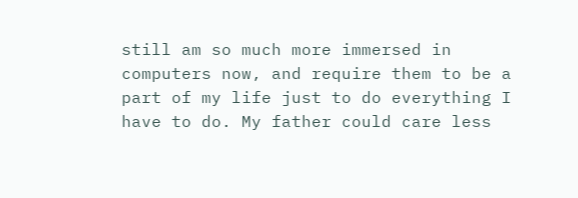still am so much more immersed in computers now, and require them to be a part of my life just to do everything I have to do. My father could care less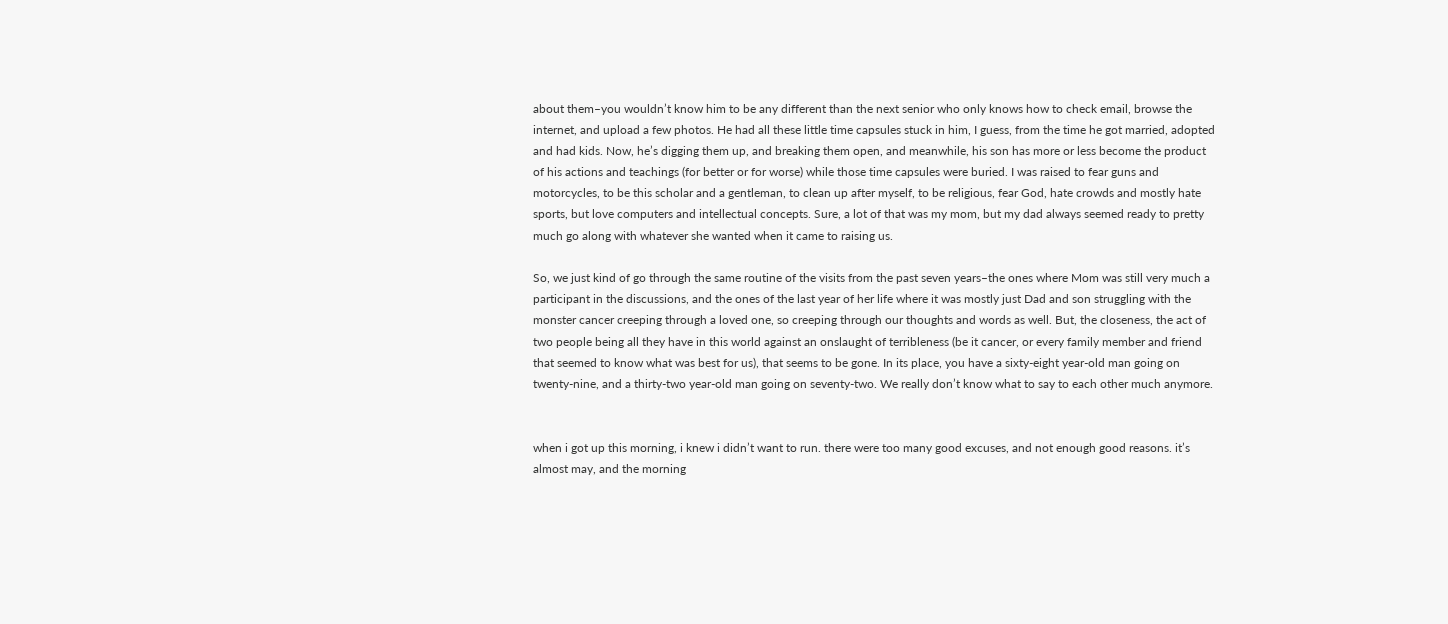about them–you wouldn’t know him to be any different than the next senior who only knows how to check email, browse the internet, and upload a few photos. He had all these little time capsules stuck in him, I guess, from the time he got married, adopted and had kids. Now, he’s digging them up, and breaking them open, and meanwhile, his son has more or less become the product of his actions and teachings (for better or for worse) while those time capsules were buried. I was raised to fear guns and motorcycles, to be this scholar and a gentleman, to clean up after myself, to be religious, fear God, hate crowds and mostly hate sports, but love computers and intellectual concepts. Sure, a lot of that was my mom, but my dad always seemed ready to pretty much go along with whatever she wanted when it came to raising us.

So, we just kind of go through the same routine of the visits from the past seven years–the ones where Mom was still very much a participant in the discussions, and the ones of the last year of her life where it was mostly just Dad and son struggling with the monster cancer creeping through a loved one, so creeping through our thoughts and words as well. But, the closeness, the act of two people being all they have in this world against an onslaught of terribleness (be it cancer, or every family member and friend that seemed to know what was best for us), that seems to be gone. In its place, you have a sixty-eight year-old man going on twenty-nine, and a thirty-two year-old man going on seventy-two. We really don’t know what to say to each other much anymore.


when i got up this morning, i knew i didn’t want to run. there were too many good excuses, and not enough good reasons. it’s almost may, and the morning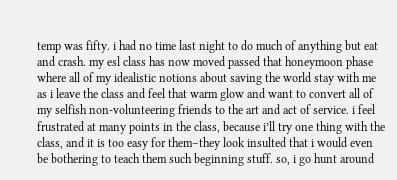temp was fifty. i had no time last night to do much of anything but eat and crash. my esl class has now moved passed that honeymoon phase where all of my idealistic notions about saving the world stay with me as i leave the class and feel that warm glow and want to convert all of my selfish non-volunteering friends to the art and act of service. i feel frustrated at many points in the class, because i’ll try one thing with the class, and it is too easy for them–they look insulted that i would even be bothering to teach them such beginning stuff. so, i go hunt around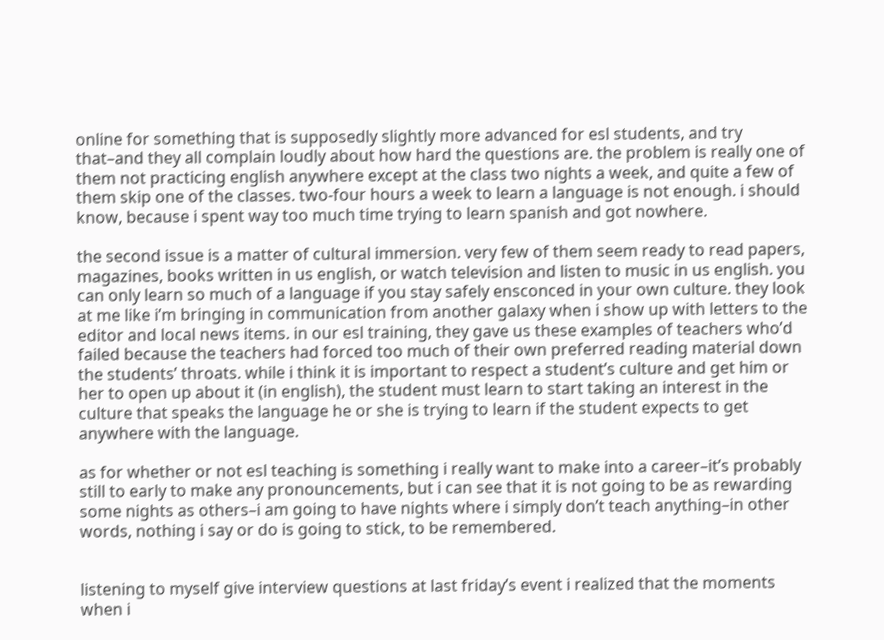online for something that is supposedly slightly more advanced for esl students, and try that–and they all complain loudly about how hard the questions are. the problem is really one of them not practicing english anywhere except at the class two nights a week, and quite a few of them skip one of the classes. two-four hours a week to learn a language is not enough. i should know, because i spent way too much time trying to learn spanish and got nowhere.

the second issue is a matter of cultural immersion. very few of them seem ready to read papers, magazines, books written in us english, or watch television and listen to music in us english. you can only learn so much of a language if you stay safely ensconced in your own culture. they look at me like i’m bringing in communication from another galaxy when i show up with letters to the editor and local news items. in our esl training, they gave us these examples of teachers who’d failed because the teachers had forced too much of their own preferred reading material down the students’ throats. while i think it is important to respect a student’s culture and get him or her to open up about it (in english), the student must learn to start taking an interest in the culture that speaks the language he or she is trying to learn if the student expects to get anywhere with the language.

as for whether or not esl teaching is something i really want to make into a career–it’s probably still to early to make any pronouncements, but i can see that it is not going to be as rewarding some nights as others–i am going to have nights where i simply don’t teach anything–in other words, nothing i say or do is going to stick, to be remembered.


listening to myself give interview questions at last friday’s event i realized that the moments when i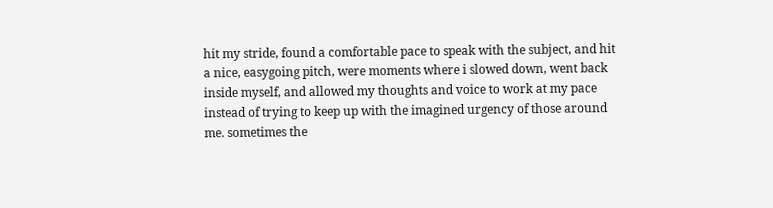hit my stride, found a comfortable pace to speak with the subject, and hit a nice, easygoing pitch, were moments where i slowed down, went back inside myself, and allowed my thoughts and voice to work at my pace instead of trying to keep up with the imagined urgency of those around me. sometimes the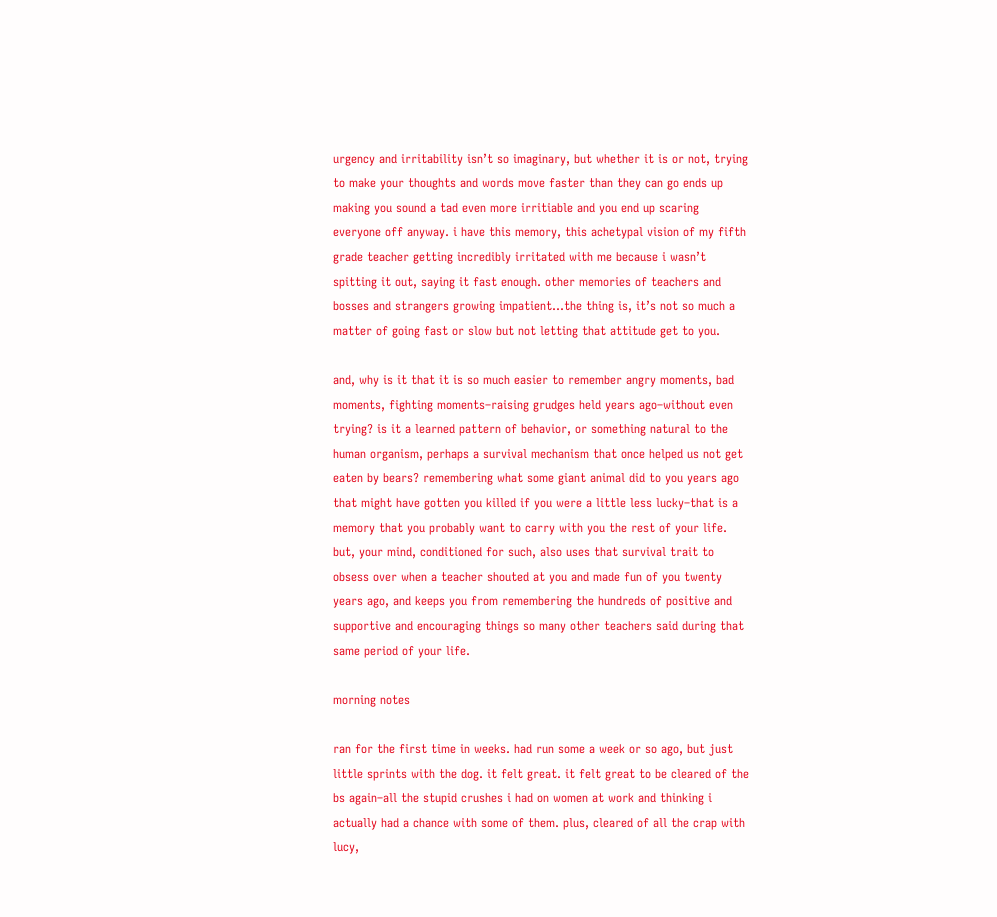urgency and irritability isn’t so imaginary, but whether it is or not, trying to make your thoughts and words move faster than they can go ends up making you sound a tad even more irritiable and you end up scaring everyone off anyway. i have this memory, this achetypal vision of my fifth grade teacher getting incredibly irritated with me because i wasn’t spitting it out, saying it fast enough. other memories of teachers and bosses and strangers growing impatient…the thing is, it’s not so much a matter of going fast or slow but not letting that attitude get to you.

and, why is it that it is so much easier to remember angry moments, bad moments, fighting moments–raising grudges held years ago–without even trying? is it a learned pattern of behavior, or something natural to the human organism, perhaps a survival mechanism that once helped us not get eaten by bears? remembering what some giant animal did to you years ago that might have gotten you killed if you were a little less lucky–that is a memory that you probably want to carry with you the rest of your life. but, your mind, conditioned for such, also uses that survival trait to obsess over when a teacher shouted at you and made fun of you twenty years ago, and keeps you from remembering the hundreds of positive and supportive and encouraging things so many other teachers said during that same period of your life.

morning notes

ran for the first time in weeks. had run some a week or so ago, but just little sprints with the dog. it felt great. it felt great to be cleared of the bs again–all the stupid crushes i had on women at work and thinking i actually had a chance with some of them. plus, cleared of all the crap with lucy,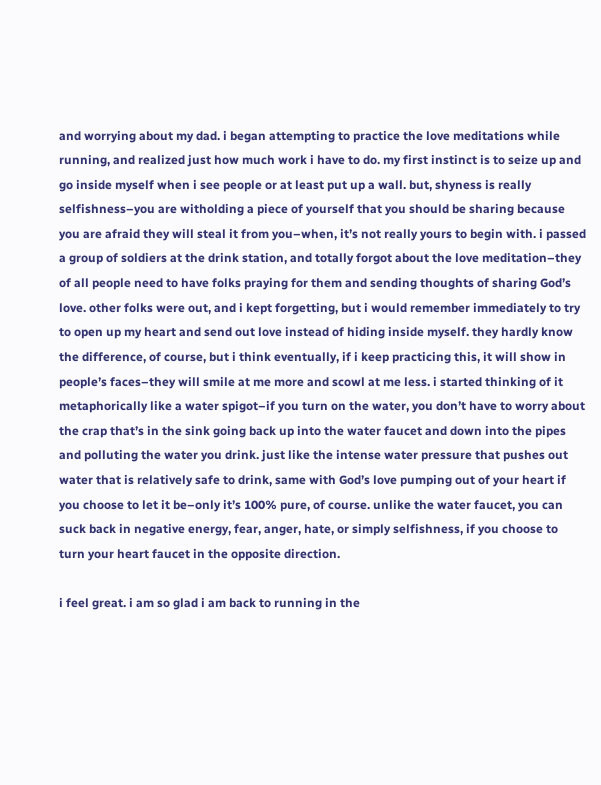and worrying about my dad. i began attempting to practice the love meditations while running, and realized just how much work i have to do. my first instinct is to seize up and go inside myself when i see people or at least put up a wall. but, shyness is really selfishness–you are witholding a piece of yourself that you should be sharing because you are afraid they will steal it from you–when, it’s not really yours to begin with. i passed a group of soldiers at the drink station, and totally forgot about the love meditation–they of all people need to have folks praying for them and sending thoughts of sharing God’s love. other folks were out, and i kept forgetting, but i would remember immediately to try to open up my heart and send out love instead of hiding inside myself. they hardly know the difference, of course, but i think eventually, if i keep practicing this, it will show in people’s faces–they will smile at me more and scowl at me less. i started thinking of it metaphorically like a water spigot–if you turn on the water, you don’t have to worry about the crap that’s in the sink going back up into the water faucet and down into the pipes and polluting the water you drink. just like the intense water pressure that pushes out water that is relatively safe to drink, same with God’s love pumping out of your heart if you choose to let it be–only it’s 100% pure, of course. unlike the water faucet, you can suck back in negative energy, fear, anger, hate, or simply selfishness, if you choose to turn your heart faucet in the opposite direction.

i feel great. i am so glad i am back to running in the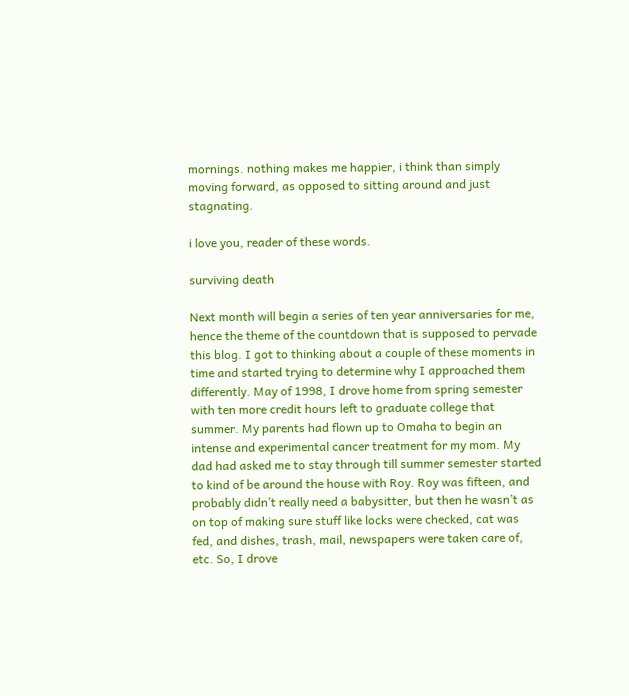mornings. nothing makes me happier, i think than simply moving forward, as opposed to sitting around and just stagnating.

i love you, reader of these words.

surviving death

Next month will begin a series of ten year anniversaries for me, hence the theme of the countdown that is supposed to pervade this blog. I got to thinking about a couple of these moments in time and started trying to determine why I approached them differently. May of 1998, I drove home from spring semester with ten more credit hours left to graduate college that summer. My parents had flown up to Omaha to begin an intense and experimental cancer treatment for my mom. My dad had asked me to stay through till summer semester started to kind of be around the house with Roy. Roy was fifteen, and probably didn’t really need a babysitter, but then he wasn’t as on top of making sure stuff like locks were checked, cat was fed, and dishes, trash, mail, newspapers were taken care of, etc. So, I drove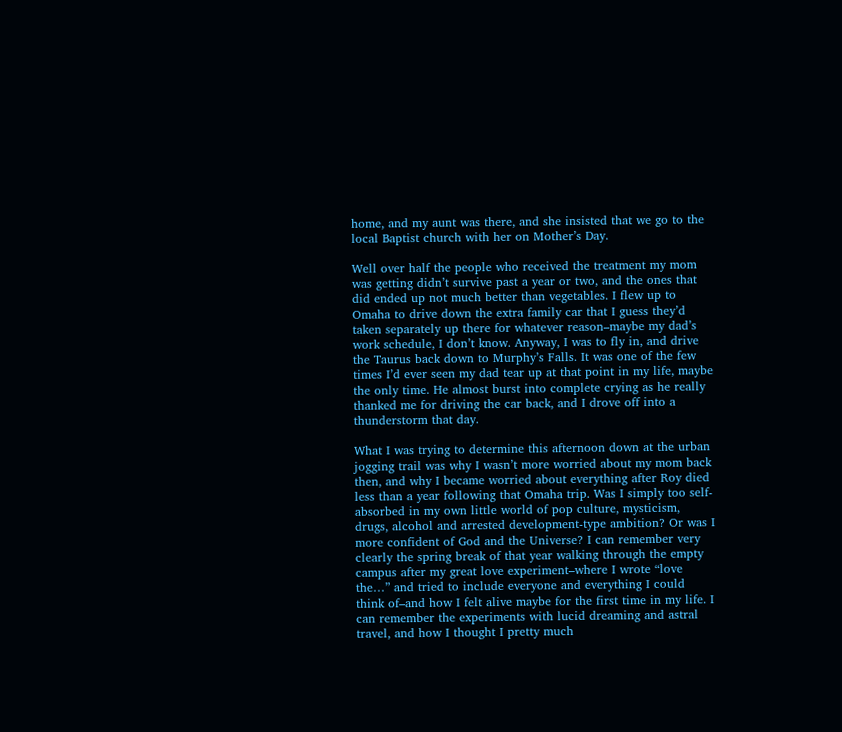home, and my aunt was there, and she insisted that we go to the local Baptist church with her on Mother’s Day.

Well over half the people who received the treatment my mom was getting didn’t survive past a year or two, and the ones that did ended up not much better than vegetables. I flew up to Omaha to drive down the extra family car that I guess they’d taken separately up there for whatever reason–maybe my dad’s work schedule, I don’t know. Anyway, I was to fly in, and drive the Taurus back down to Murphy’s Falls. It was one of the few times I’d ever seen my dad tear up at that point in my life, maybe the only time. He almost burst into complete crying as he really thanked me for driving the car back, and I drove off into a thunderstorm that day.

What I was trying to determine this afternoon down at the urban jogging trail was why I wasn’t more worried about my mom back then, and why I became worried about everything after Roy died less than a year following that Omaha trip. Was I simply too self-absorbed in my own little world of pop culture, mysticism, drugs, alcohol and arrested development-type ambition? Or was I more confident of God and the Universe? I can remember very clearly the spring break of that year walking through the empty campus after my great love experiment–where I wrote “love the…” and tried to include everyone and everything I could think of–and how I felt alive maybe for the first time in my life. I can remember the experiments with lucid dreaming and astral travel, and how I thought I pretty much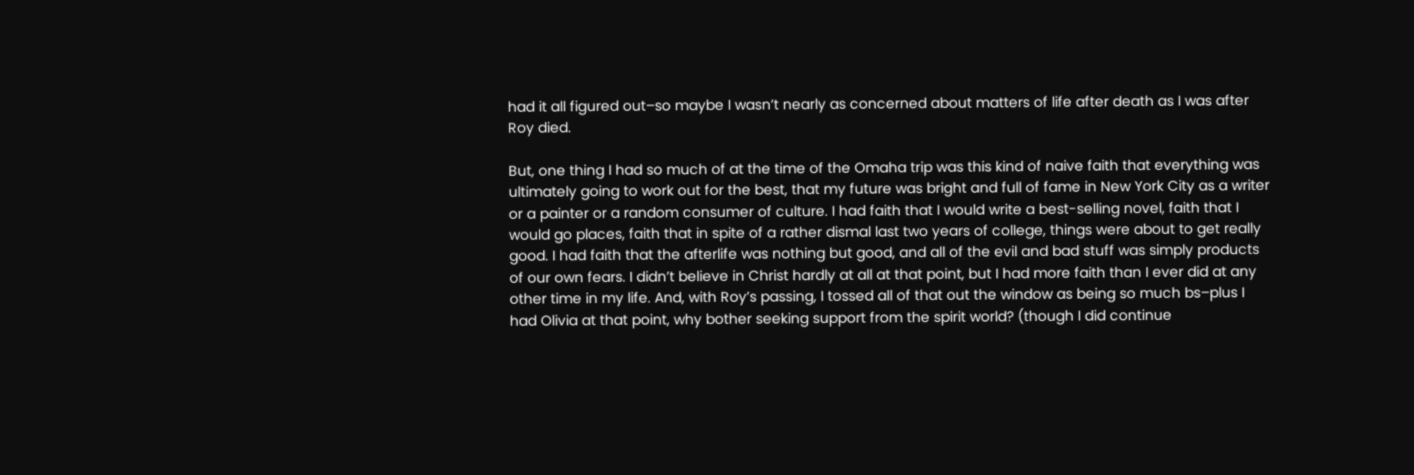had it all figured out–so maybe I wasn’t nearly as concerned about matters of life after death as I was after Roy died.

But, one thing I had so much of at the time of the Omaha trip was this kind of naive faith that everything was ultimately going to work out for the best, that my future was bright and full of fame in New York City as a writer or a painter or a random consumer of culture. I had faith that I would write a best-selling novel, faith that I would go places, faith that in spite of a rather dismal last two years of college, things were about to get really good. I had faith that the afterlife was nothing but good, and all of the evil and bad stuff was simply products of our own fears. I didn’t believe in Christ hardly at all at that point, but I had more faith than I ever did at any other time in my life. And, with Roy’s passing, I tossed all of that out the window as being so much bs–plus I had Olivia at that point, why bother seeking support from the spirit world? (though I did continue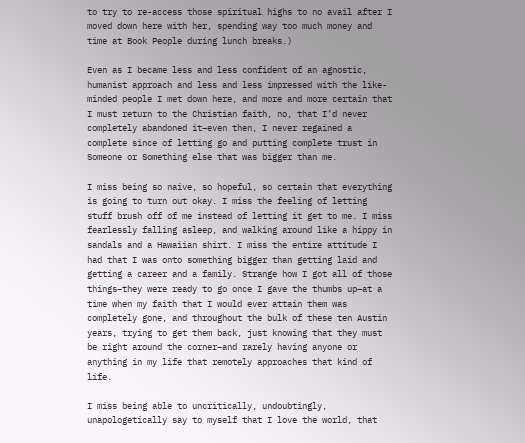to try to re-access those spiritual highs to no avail after I moved down here with her, spending way too much money and time at Book People during lunch breaks.)

Even as I became less and less confident of an agnostic, humanist approach and less and less impressed with the like-minded people I met down here, and more and more certain that I must return to the Christian faith, no, that I’d never completely abandoned it–even then, I never regained a complete since of letting go and putting complete trust in Someone or Something else that was bigger than me.

I miss being so naive, so hopeful, so certain that everything is going to turn out okay. I miss the feeling of letting stuff brush off of me instead of letting it get to me. I miss fearlessly falling asleep, and walking around like a hippy in sandals and a Hawaiian shirt. I miss the entire attitude I had that I was onto something bigger than getting laid and getting a career and a family. Strange how I got all of those things–they were ready to go once I gave the thumbs up–at a time when my faith that I would ever attain them was completely gone, and throughout the bulk of these ten Austin years, trying to get them back, just knowing that they must be right around the corner–and rarely having anyone or anything in my life that remotely approaches that kind of life.

I miss being able to uncritically, undoubtingly, unapologetically say to myself that I love the world, that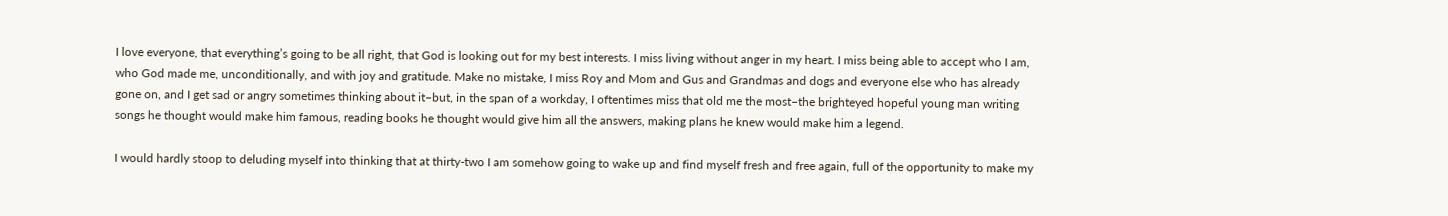I love everyone, that everything’s going to be all right, that God is looking out for my best interests. I miss living without anger in my heart. I miss being able to accept who I am, who God made me, unconditionally, and with joy and gratitude. Make no mistake, I miss Roy and Mom and Gus and Grandmas and dogs and everyone else who has already gone on, and I get sad or angry sometimes thinking about it–but, in the span of a workday, I oftentimes miss that old me the most–the brighteyed hopeful young man writing songs he thought would make him famous, reading books he thought would give him all the answers, making plans he knew would make him a legend.

I would hardly stoop to deluding myself into thinking that at thirty-two I am somehow going to wake up and find myself fresh and free again, full of the opportunity to make my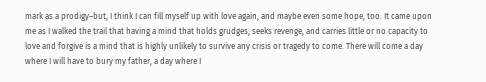mark as a prodigy–but, I think I can fill myself up with love again, and maybe even some hope, too. It came upon me as I walked the trail that having a mind that holds grudges, seeks revenge, and carries little or no capacity to love and forgive is a mind that is highly unlikely to survive any crisis or tragedy to come. There will come a day where I will have to bury my father, a day where I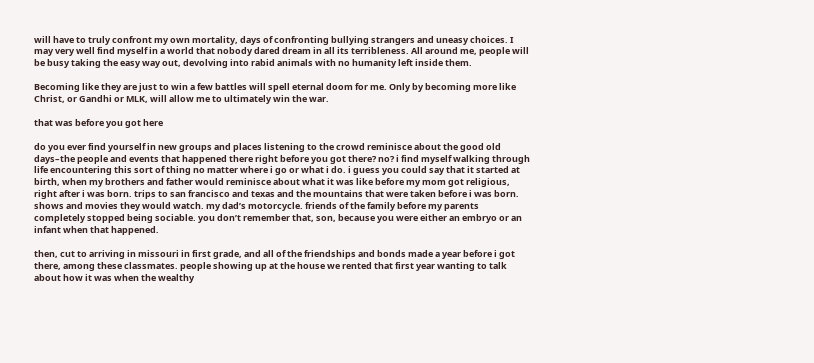will have to truly confront my own mortality, days of confronting bullying strangers and uneasy choices. I may very well find myself in a world that nobody dared dream in all its terribleness. All around me, people will be busy taking the easy way out, devolving into rabid animals with no humanity left inside them.

Becoming like they are just to win a few battles will spell eternal doom for me. Only by becoming more like Christ, or Gandhi or MLK, will allow me to ultimately win the war.

that was before you got here

do you ever find yourself in new groups and places listening to the crowd reminisce about the good old days–the people and events that happened there right before you got there? no? i find myself walking through life encountering this sort of thing no matter where i go or what i do. i guess you could say that it started at birth, when my brothers and father would reminisce about what it was like before my mom got religious, right after i was born. trips to san francisco and texas and the mountains that were taken before i was born. shows and movies they would watch. my dad’s motorcycle. friends of the family before my parents completely stopped being sociable. you don’t remember that, son, because you were either an embryo or an infant when that happened.

then, cut to arriving in missouri in first grade, and all of the friendships and bonds made a year before i got there, among these classmates. people showing up at the house we rented that first year wanting to talk about how it was when the wealthy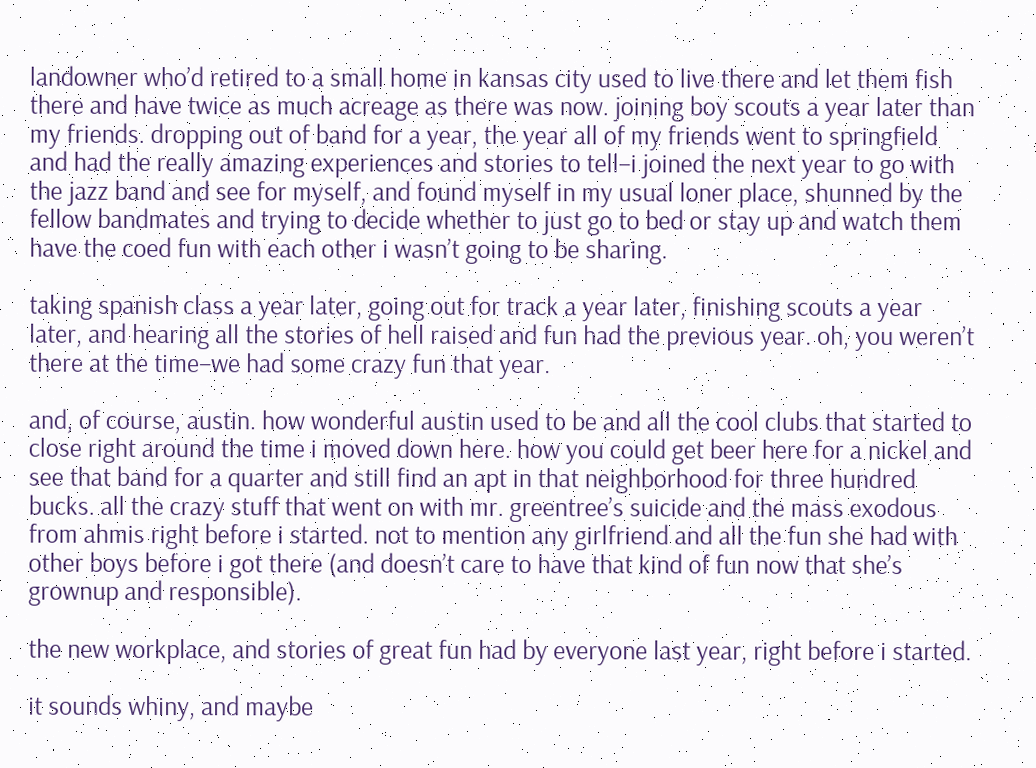landowner who’d retired to a small home in kansas city used to live there and let them fish there and have twice as much acreage as there was now. joining boy scouts a year later than my friends. dropping out of band for a year, the year all of my friends went to springfield and had the really amazing experiences and stories to tell–i joined the next year to go with the jazz band and see for myself, and found myself in my usual loner place, shunned by the fellow bandmates and trying to decide whether to just go to bed or stay up and watch them have the coed fun with each other i wasn’t going to be sharing.

taking spanish class a year later, going out for track a year later, finishing scouts a year later, and hearing all the stories of hell raised and fun had the previous year. oh, you weren’t there at the time–we had some crazy fun that year.

and, of course, austin. how wonderful austin used to be and all the cool clubs that started to close right around the time i moved down here. how you could get beer here for a nickel and see that band for a quarter and still find an apt in that neighborhood for three hundred bucks. all the crazy stuff that went on with mr. greentree’s suicide and the mass exodous from ahmis right before i started. not to mention any girlfriend and all the fun she had with other boys before i got there (and doesn’t care to have that kind of fun now that she’s grownup and responsible).

the new workplace, and stories of great fun had by everyone last year, right before i started.

it sounds whiny, and maybe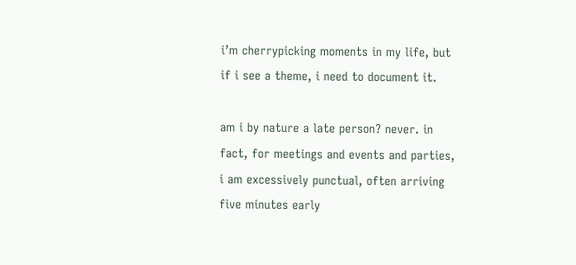i’m cherrypicking moments in my life, but if i see a theme, i need to document it.

am i by nature a late person? never. in fact, for meetings and events and parties, i am excessively punctual, often arriving five minutes early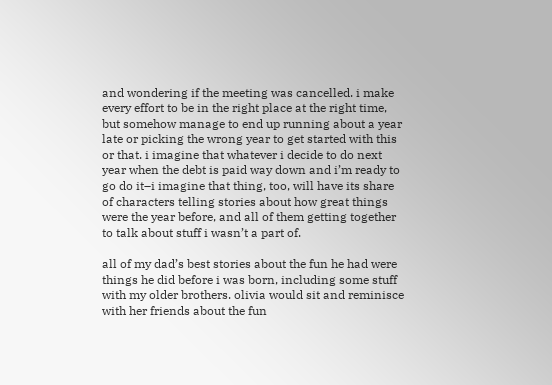and wondering if the meeting was cancelled. i make every effort to be in the right place at the right time, but somehow manage to end up running about a year late or picking the wrong year to get started with this or that. i imagine that whatever i decide to do next year when the debt is paid way down and i’m ready to go do it–i imagine that thing, too, will have its share of characters telling stories about how great things were the year before, and all of them getting together to talk about stuff i wasn’t a part of.

all of my dad’s best stories about the fun he had were things he did before i was born, including some stuff with my older brothers. olivia would sit and reminisce with her friends about the fun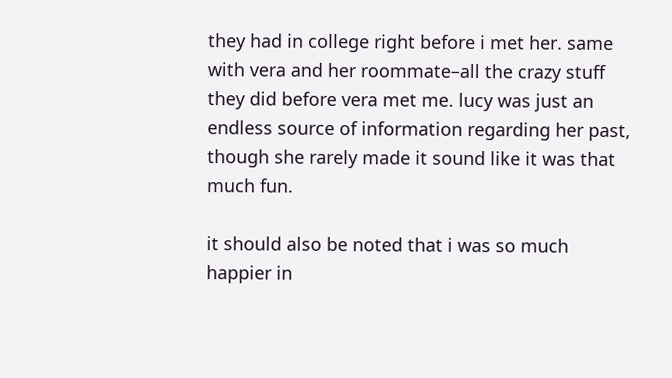they had in college right before i met her. same with vera and her roommate–all the crazy stuff they did before vera met me. lucy was just an endless source of information regarding her past, though she rarely made it sound like it was that much fun.

it should also be noted that i was so much happier in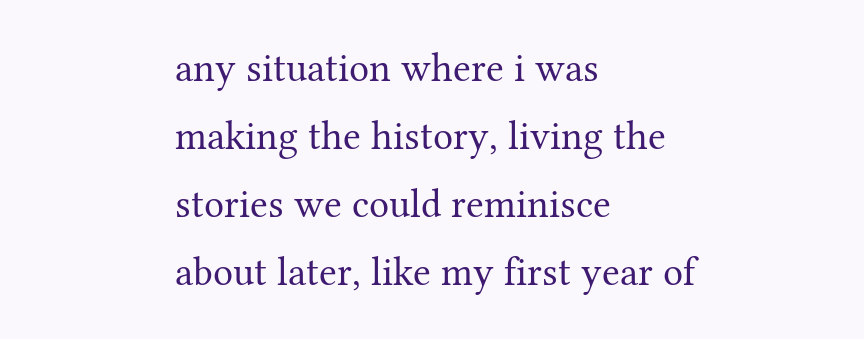any situation where i was making the history, living the stories we could reminisce about later, like my first year of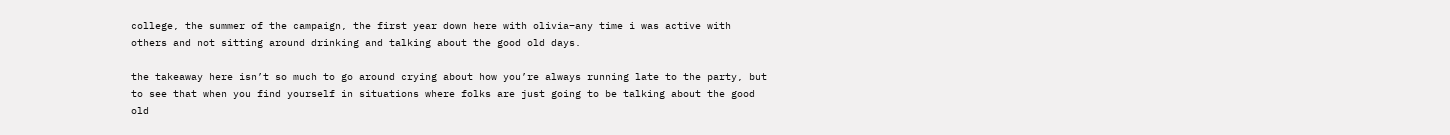college, the summer of the campaign, the first year down here with olivia–any time i was active with others and not sitting around drinking and talking about the good old days.

the takeaway here isn’t so much to go around crying about how you’re always running late to the party, but to see that when you find yourself in situations where folks are just going to be talking about the good old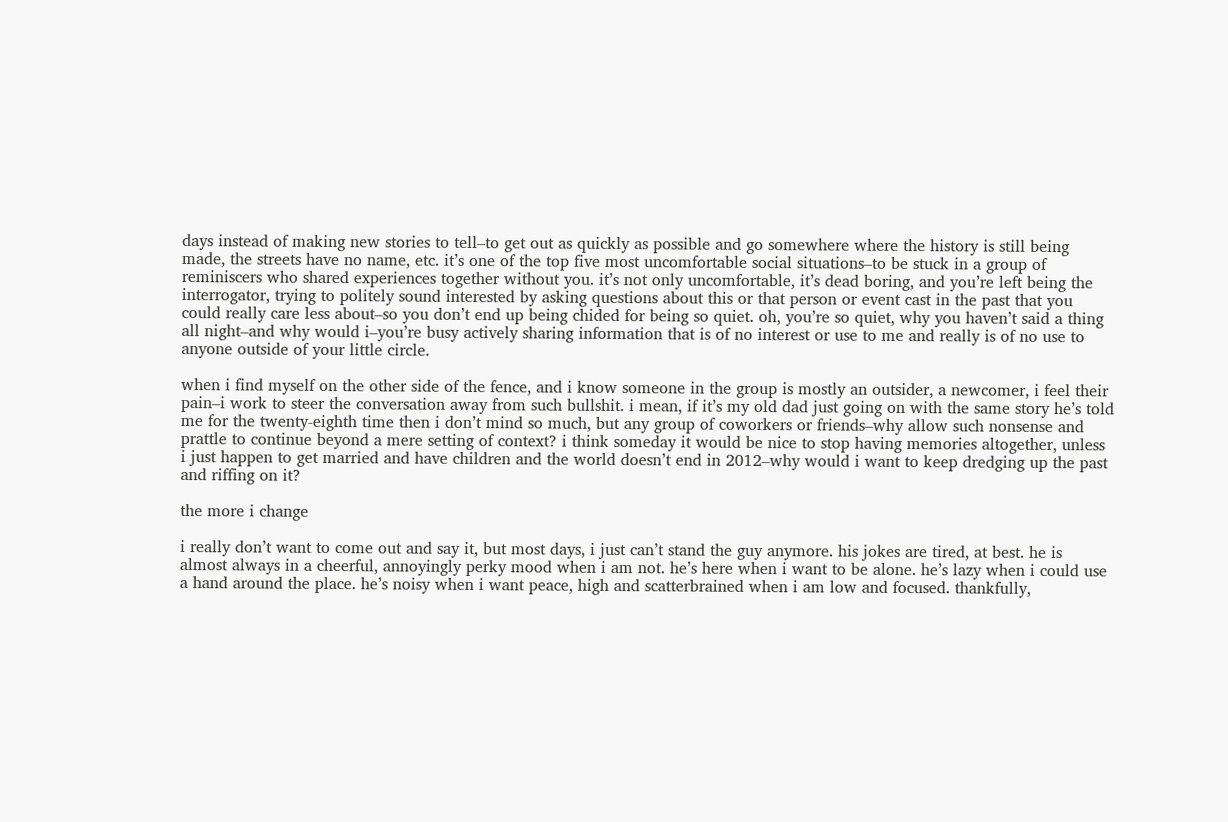days instead of making new stories to tell–to get out as quickly as possible and go somewhere where the history is still being made, the streets have no name, etc. it’s one of the top five most uncomfortable social situations–to be stuck in a group of reminiscers who shared experiences together without you. it’s not only uncomfortable, it’s dead boring, and you’re left being the interrogator, trying to politely sound interested by asking questions about this or that person or event cast in the past that you could really care less about–so you don’t end up being chided for being so quiet. oh, you’re so quiet, why you haven’t said a thing all night–and why would i–you’re busy actively sharing information that is of no interest or use to me and really is of no use to anyone outside of your little circle.

when i find myself on the other side of the fence, and i know someone in the group is mostly an outsider, a newcomer, i feel their pain–i work to steer the conversation away from such bullshit. i mean, if it’s my old dad just going on with the same story he’s told me for the twenty-eighth time then i don’t mind so much, but any group of coworkers or friends–why allow such nonsense and prattle to continue beyond a mere setting of context? i think someday it would be nice to stop having memories altogether, unless i just happen to get married and have children and the world doesn’t end in 2012–why would i want to keep dredging up the past and riffing on it?

the more i change

i really don’t want to come out and say it, but most days, i just can’t stand the guy anymore. his jokes are tired, at best. he is almost always in a cheerful, annoyingly perky mood when i am not. he’s here when i want to be alone. he’s lazy when i could use a hand around the place. he’s noisy when i want peace, high and scatterbrained when i am low and focused. thankfully,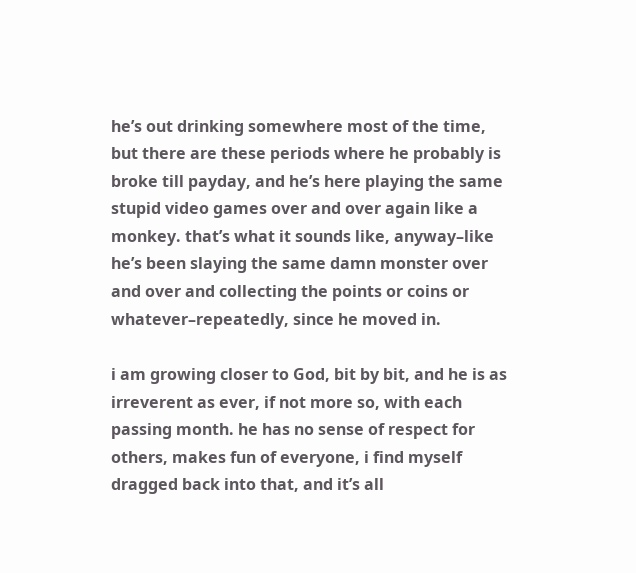he’s out drinking somewhere most of the time, but there are these periods where he probably is broke till payday, and he’s here playing the same stupid video games over and over again like a monkey. that’s what it sounds like, anyway–like he’s been slaying the same damn monster over and over and collecting the points or coins or whatever–repeatedly, since he moved in.

i am growing closer to God, bit by bit, and he is as irreverent as ever, if not more so, with each passing month. he has no sense of respect for others, makes fun of everyone, i find myself dragged back into that, and it’s all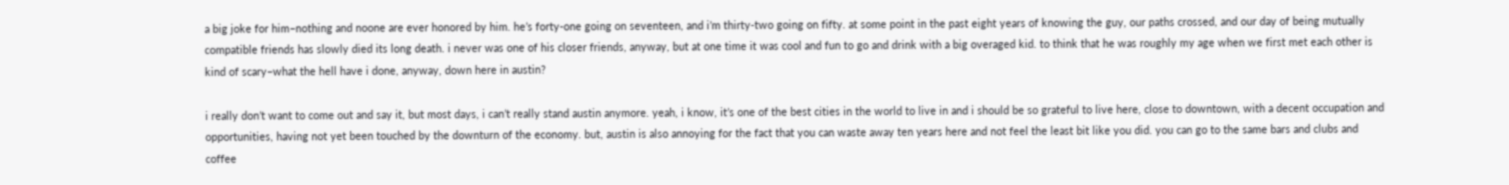a big joke for him–nothing and noone are ever honored by him. he’s forty-one going on seventeen, and i’m thirty-two going on fifty. at some point in the past eight years of knowing the guy, our paths crossed, and our day of being mutually compatible friends has slowly died its long death. i never was one of his closer friends, anyway, but at one time it was cool and fun to go and drink with a big overaged kid. to think that he was roughly my age when we first met each other is kind of scary–what the hell have i done, anyway, down here in austin?

i really don’t want to come out and say it, but most days, i can’t really stand austin anymore. yeah, i know, it’s one of the best cities in the world to live in and i should be so grateful to live here, close to downtown, with a decent occupation and opportunities, having not yet been touched by the downturn of the economy. but, austin is also annoying for the fact that you can waste away ten years here and not feel the least bit like you did. you can go to the same bars and clubs and coffee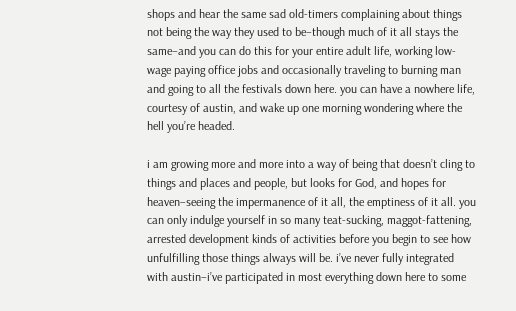shops and hear the same sad old-timers complaining about things not being the way they used to be–though much of it all stays the same–and you can do this for your entire adult life, working low-wage paying office jobs and occasionally traveling to burning man and going to all the festivals down here. you can have a nowhere life, courtesy of austin, and wake up one morning wondering where the hell you’re headed.

i am growing more and more into a way of being that doesn’t cling to things and places and people, but looks for God, and hopes for heaven–seeing the impermanence of it all, the emptiness of it all. you can only indulge yourself in so many teat-sucking, maggot-fattening, arrested development kinds of activities before you begin to see how unfulfilling those things always will be. i’ve never fully integrated with austin–i’ve participated in most everything down here to some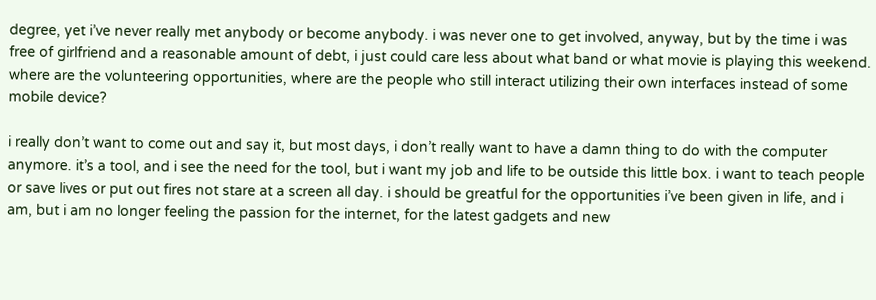degree, yet i’ve never really met anybody or become anybody. i was never one to get involved, anyway, but by the time i was free of girlfriend and a reasonable amount of debt, i just could care less about what band or what movie is playing this weekend. where are the volunteering opportunities, where are the people who still interact utilizing their own interfaces instead of some mobile device?

i really don’t want to come out and say it, but most days, i don’t really want to have a damn thing to do with the computer anymore. it’s a tool, and i see the need for the tool, but i want my job and life to be outside this little box. i want to teach people or save lives or put out fires not stare at a screen all day. i should be greatful for the opportunities i’ve been given in life, and i am, but i am no longer feeling the passion for the internet, for the latest gadgets and new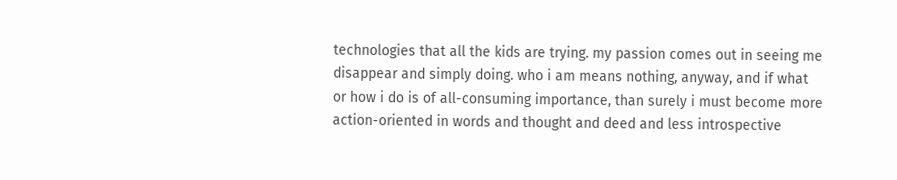technologies that all the kids are trying. my passion comes out in seeing me disappear and simply doing. who i am means nothing, anyway, and if what or how i do is of all-consuming importance, than surely i must become more action-oriented in words and thought and deed and less introspective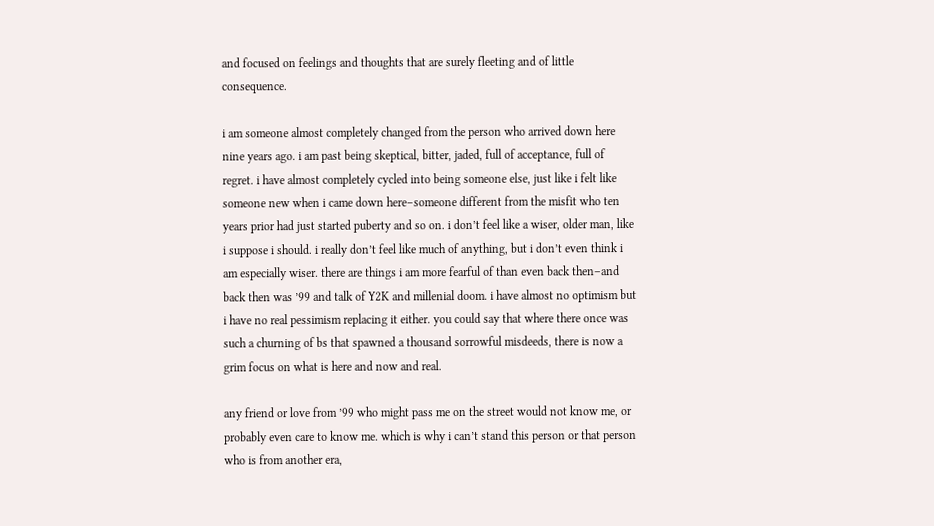and focused on feelings and thoughts that are surely fleeting and of little consequence.

i am someone almost completely changed from the person who arrived down here nine years ago. i am past being skeptical, bitter, jaded, full of acceptance, full of regret. i have almost completely cycled into being someone else, just like i felt like someone new when i came down here–someone different from the misfit who ten years prior had just started puberty and so on. i don’t feel like a wiser, older man, like i suppose i should. i really don’t feel like much of anything, but i don’t even think i am especially wiser. there are things i am more fearful of than even back then–and back then was ’99 and talk of Y2K and millenial doom. i have almost no optimism but i have no real pessimism replacing it either. you could say that where there once was such a churning of bs that spawned a thousand sorrowful misdeeds, there is now a grim focus on what is here and now and real.

any friend or love from ’99 who might pass me on the street would not know me, or probably even care to know me. which is why i can’t stand this person or that person who is from another era,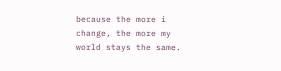because the more i change, the more my world stays the same.